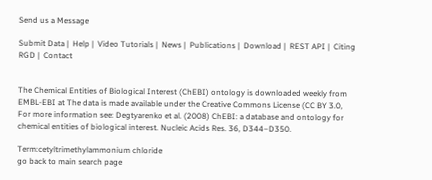Send us a Message

Submit Data |  Help |  Video Tutorials |  News |  Publications |  Download |  REST API |  Citing RGD |  Contact


The Chemical Entities of Biological Interest (ChEBI) ontology is downloaded weekly from EMBL-EBI at The data is made available under the Creative Commons License (CC BY 3.0, For more information see: Degtyarenko et al. (2008) ChEBI: a database and ontology for chemical entities of biological interest. Nucleic Acids Res. 36, D344–D350.

Term:cetyltrimethylammonium chloride
go back to main search page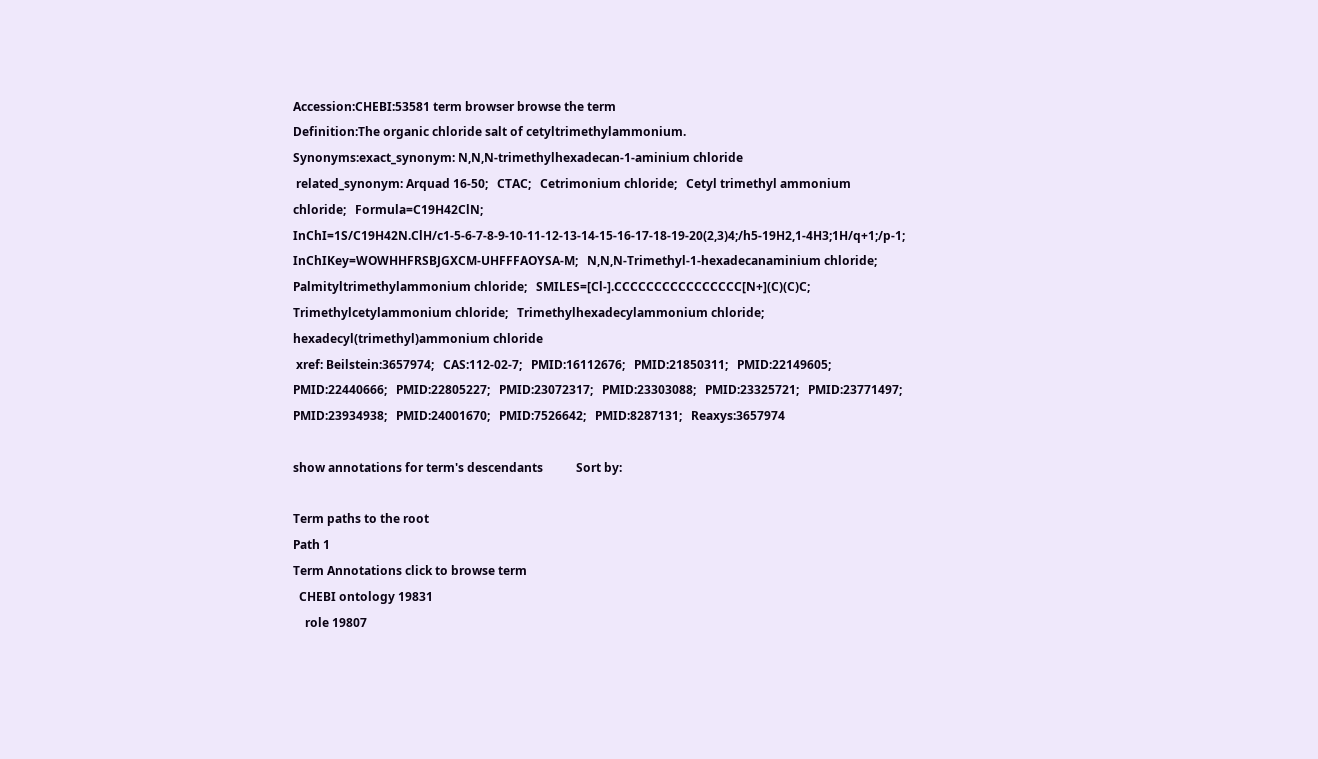Accession:CHEBI:53581 term browser browse the term
Definition:The organic chloride salt of cetyltrimethylammonium.
Synonyms:exact_synonym: N,N,N-trimethylhexadecan-1-aminium chloride
 related_synonym: Arquad 16-50;   CTAC;   Cetrimonium chloride;   Cetyl trimethyl ammonium chloride;   Formula=C19H42ClN;   InChI=1S/C19H42N.ClH/c1-5-6-7-8-9-10-11-12-13-14-15-16-17-18-19-20(2,3)4;/h5-19H2,1-4H3;1H/q+1;/p-1;   InChIKey=WOWHHFRSBJGXCM-UHFFFAOYSA-M;   N,N,N-Trimethyl-1-hexadecanaminium chloride;   Palmityltrimethylammonium chloride;   SMILES=[Cl-].CCCCCCCCCCCCCCCC[N+](C)(C)C;   Trimethylcetylammonium chloride;   Trimethylhexadecylammonium chloride;   hexadecyl(trimethyl)ammonium chloride
 xref: Beilstein:3657974;   CAS:112-02-7;   PMID:16112676;   PMID:21850311;   PMID:22149605;   PMID:22440666;   PMID:22805227;   PMID:23072317;   PMID:23303088;   PMID:23325721;   PMID:23771497;   PMID:23934938;   PMID:24001670;   PMID:7526642;   PMID:8287131;   Reaxys:3657974

show annotations for term's descendants           Sort by:

Term paths to the root
Path 1
Term Annotations click to browse term
  CHEBI ontology 19831
    role 19807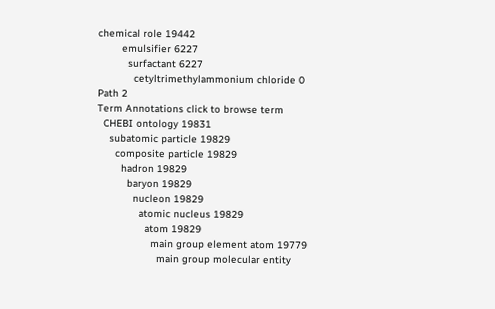chemical role 19442
        emulsifier 6227
          surfactant 6227
            cetyltrimethylammonium chloride 0
Path 2
Term Annotations click to browse term
  CHEBI ontology 19831
    subatomic particle 19829
      composite particle 19829
        hadron 19829
          baryon 19829
            nucleon 19829
              atomic nucleus 19829
                atom 19829
                  main group element atom 19779
                    main group molecular entity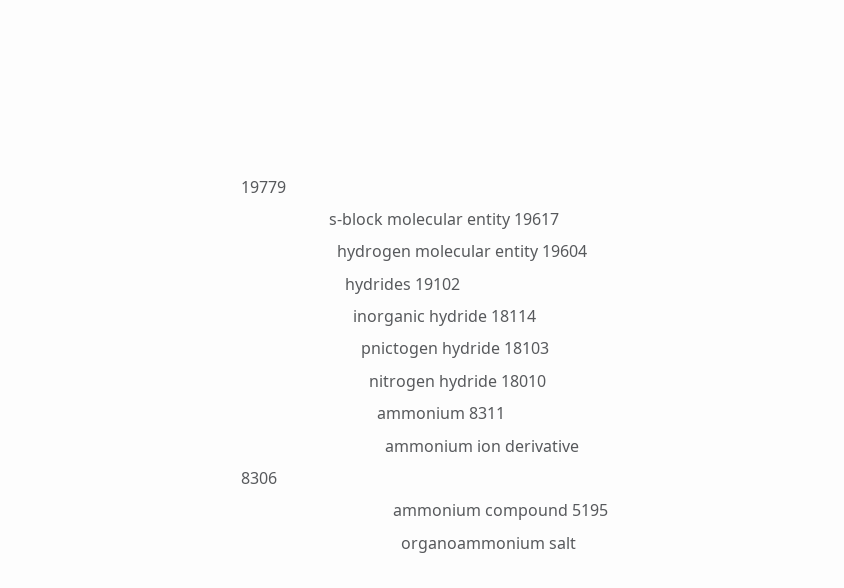19779
                      s-block molecular entity 19617
                        hydrogen molecular entity 19604
                          hydrides 19102
                            inorganic hydride 18114
                              pnictogen hydride 18103
                                nitrogen hydride 18010
                                  ammonium 8311
                                    ammonium ion derivative 8306
                                      ammonium compound 5195
                                        organoammonium salt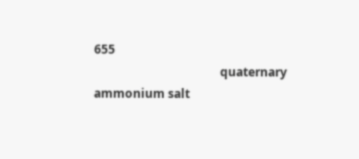655
                                          quaternary ammonium salt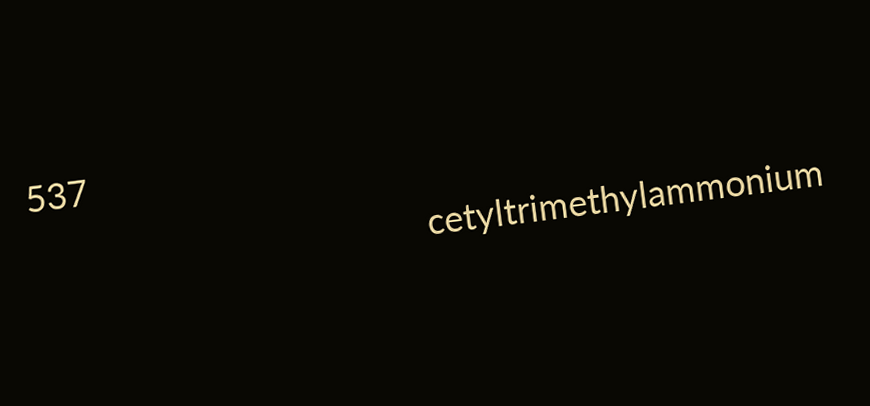537
                                            cetyltrimethylammonium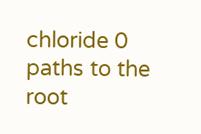chloride 0
paths to the root